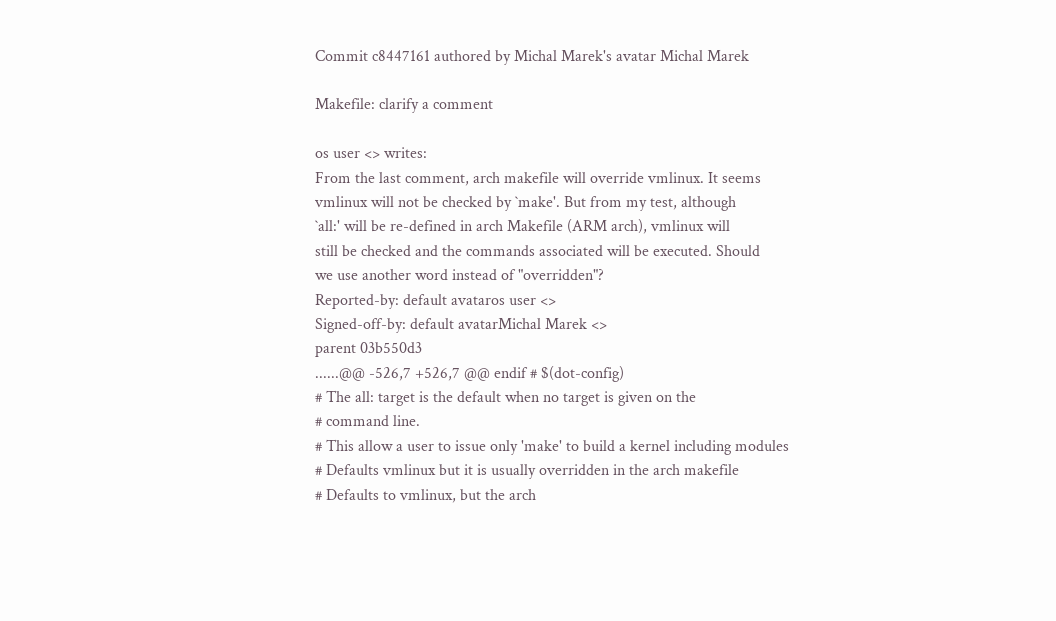Commit c8447161 authored by Michal Marek's avatar Michal Marek

Makefile: clarify a comment

os user <> writes:
From the last comment, arch makefile will override vmlinux. It seems
vmlinux will not be checked by `make'. But from my test, although
`all:' will be re-defined in arch Makefile (ARM arch), vmlinux will
still be checked and the commands associated will be executed. Should
we use another word instead of "overridden"?
Reported-by: default avataros user <>
Signed-off-by: default avatarMichal Marek <>
parent 03b550d3
......@@ -526,7 +526,7 @@ endif # $(dot-config)
# The all: target is the default when no target is given on the
# command line.
# This allow a user to issue only 'make' to build a kernel including modules
# Defaults vmlinux but it is usually overridden in the arch makefile
# Defaults to vmlinux, but the arch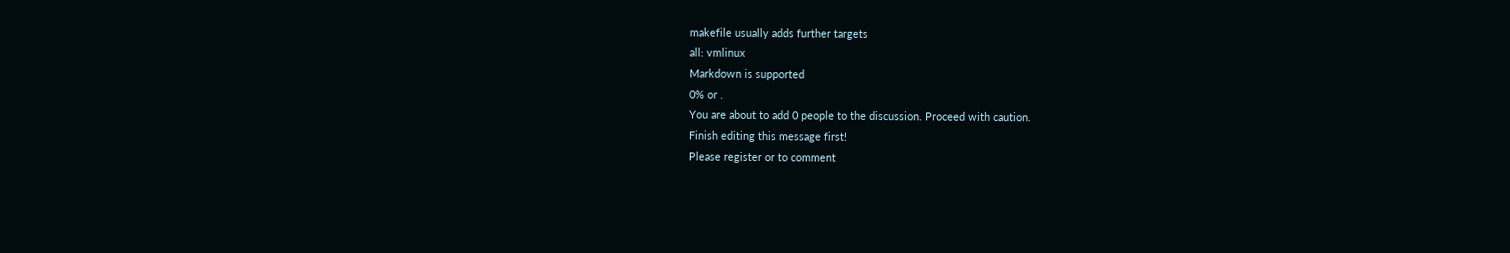makefile usually adds further targets
all: vmlinux
Markdown is supported
0% or .
You are about to add 0 people to the discussion. Proceed with caution.
Finish editing this message first!
Please register or to comment